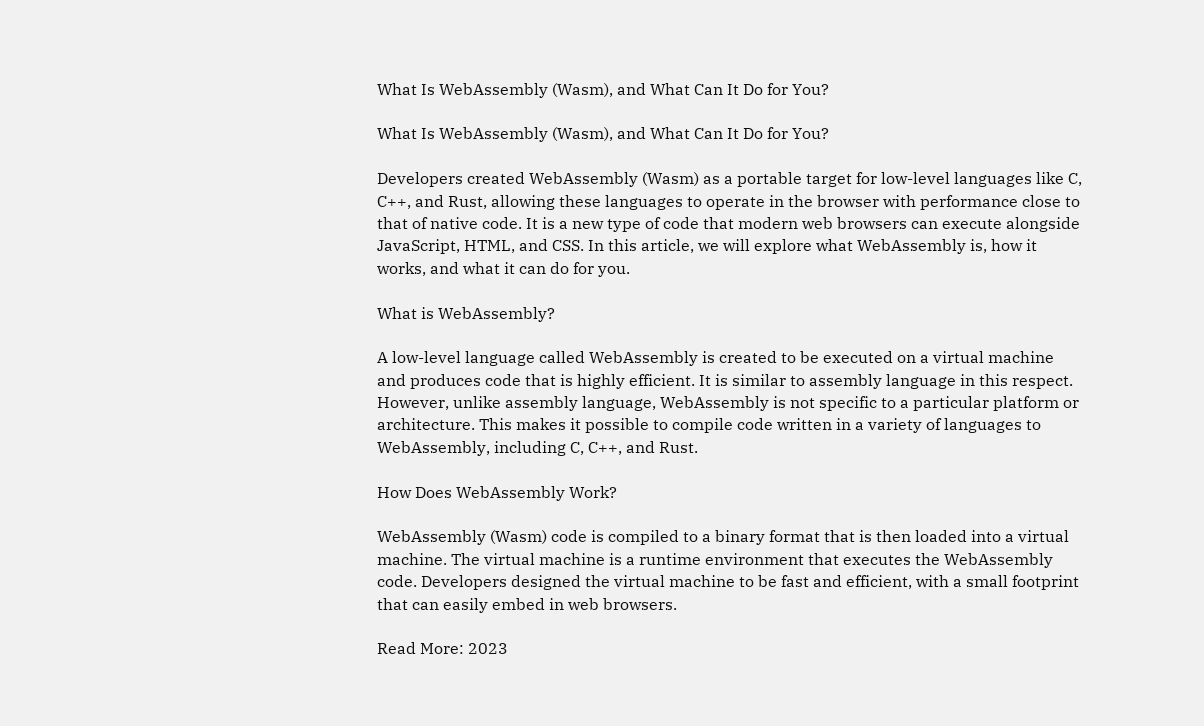What Is WebAssembly (Wasm), and What Can It Do for You?

What Is WebAssembly (Wasm), and What Can It Do for You?

Developers created WebAssembly (Wasm) as a portable target for low-level languages like C, C++, and Rust, allowing these languages to operate in the browser with performance close to that of native code. It is a new type of code that modern web browsers can execute alongside JavaScript, HTML, and CSS. In this article, we will explore what WebAssembly is, how it works, and what it can do for you.

What is WebAssembly?

A low-level language called WebAssembly is created to be executed on a virtual machine and produces code that is highly efficient. It is similar to assembly language in this respect. However, unlike assembly language, WebAssembly is not specific to a particular platform or architecture. This makes it possible to compile code written in a variety of languages to WebAssembly, including C, C++, and Rust.

How Does WebAssembly Work?

WebAssembly (Wasm) code is compiled to a binary format that is then loaded into a virtual machine. The virtual machine is a runtime environment that executes the WebAssembly code. Developers designed the virtual machine to be fast and efficient, with a small footprint that can easily embed in web browsers.

Read More: 2023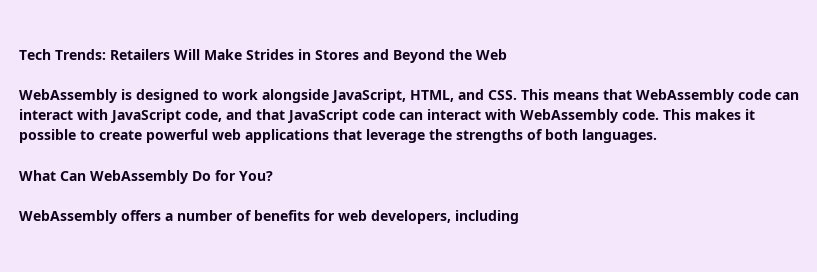Tech Trends: Retailers Will Make Strides in Stores and Beyond the Web

WebAssembly is designed to work alongside JavaScript, HTML, and CSS. This means that WebAssembly code can interact with JavaScript code, and that JavaScript code can interact with WebAssembly code. This makes it possible to create powerful web applications that leverage the strengths of both languages.

What Can WebAssembly Do for You?

WebAssembly offers a number of benefits for web developers, including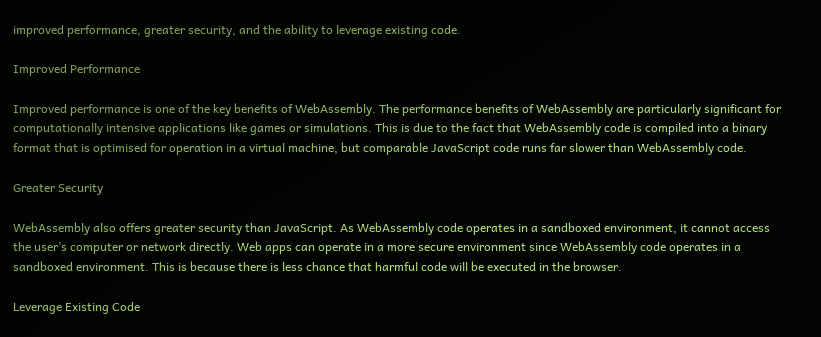improved performance, greater security, and the ability to leverage existing code.

Improved Performance

Improved performance is one of the key benefits of WebAssembly. The performance benefits of WebAssembly are particularly significant for computationally intensive applications like games or simulations. This is due to the fact that WebAssembly code is compiled into a binary format that is optimised for operation in a virtual machine, but comparable JavaScript code runs far slower than WebAssembly code.

Greater Security

WebAssembly also offers greater security than JavaScript. As WebAssembly code operates in a sandboxed environment, it cannot access the user’s computer or network directly. Web apps can operate in a more secure environment since WebAssembly code operates in a sandboxed environment. This is because there is less chance that harmful code will be executed in the browser.

Leverage Existing Code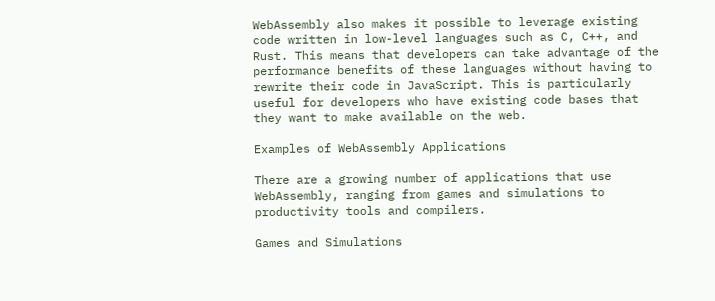WebAssembly also makes it possible to leverage existing code written in low-level languages such as C, C++, and Rust. This means that developers can take advantage of the performance benefits of these languages without having to rewrite their code in JavaScript. This is particularly useful for developers who have existing code bases that they want to make available on the web.

Examples of WebAssembly Applications

There are a growing number of applications that use WebAssembly, ranging from games and simulations to productivity tools and compilers.

Games and Simulations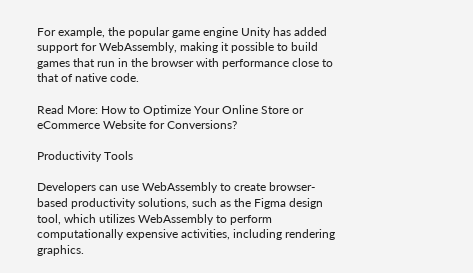For example, the popular game engine Unity has added support for WebAssembly, making it possible to build games that run in the browser with performance close to that of native code.

Read More: How to Optimize Your Online Store or eCommerce Website for Conversions?

Productivity Tools

Developers can use WebAssembly to create browser-based productivity solutions, such as the Figma design tool, which utilizes WebAssembly to perform computationally expensive activities, including rendering graphics.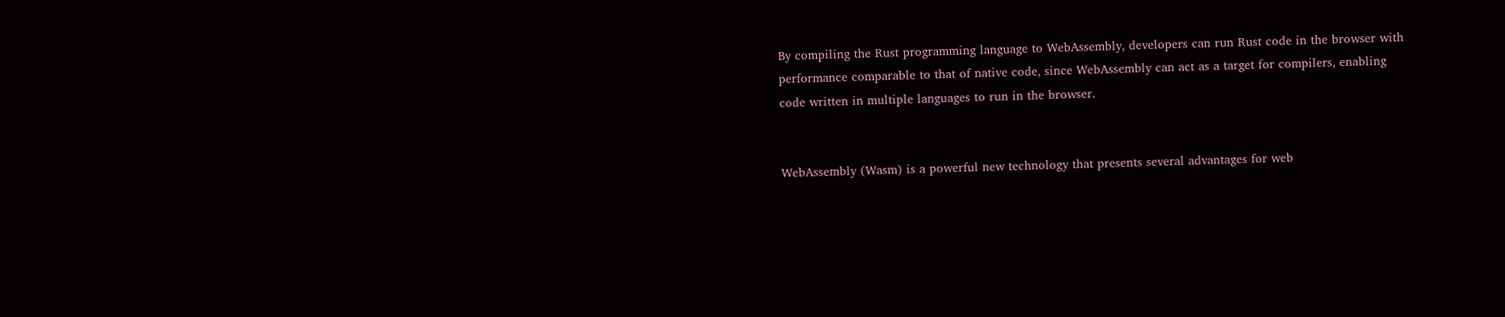By compiling the Rust programming language to WebAssembly, developers can run Rust code in the browser with performance comparable to that of native code, since WebAssembly can act as a target for compilers, enabling code written in multiple languages to run in the browser.


WebAssembly (Wasm) is a powerful new technology that presents several advantages for web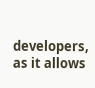developers, as it allows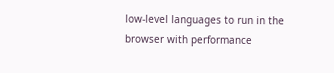low-level languages to run in the browser with performance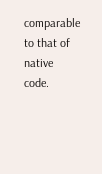comparable to that of native code.